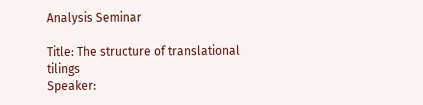Analysis Seminar

Title: The structure of translational tilings
Speaker: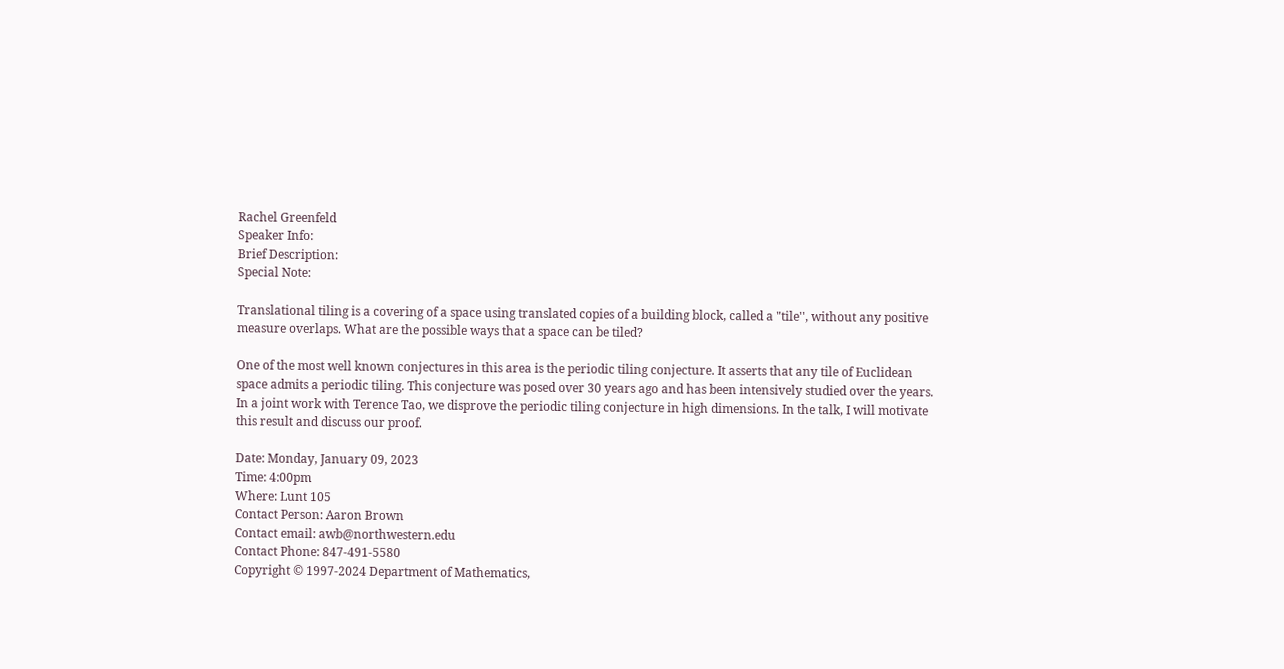Rachel Greenfeld
Speaker Info:
Brief Description:
Special Note:

Translational tiling is a covering of a space using translated copies of a building block, called a "tile'', without any positive measure overlaps. What are the possible ways that a space can be tiled?

One of the most well known conjectures in this area is the periodic tiling conjecture. It asserts that any tile of Euclidean space admits a periodic tiling. This conjecture was posed over 30 years ago and has been intensively studied over the years. In a joint work with Terence Tao, we disprove the periodic tiling conjecture in high dimensions. In the talk, I will motivate this result and discuss our proof.

Date: Monday, January 09, 2023
Time: 4:00pm
Where: Lunt 105
Contact Person: Aaron Brown
Contact email: awb@northwestern.edu
Contact Phone: 847-491-5580
Copyright © 1997-2024 Department of Mathematics,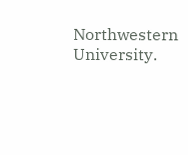Northwestern University.